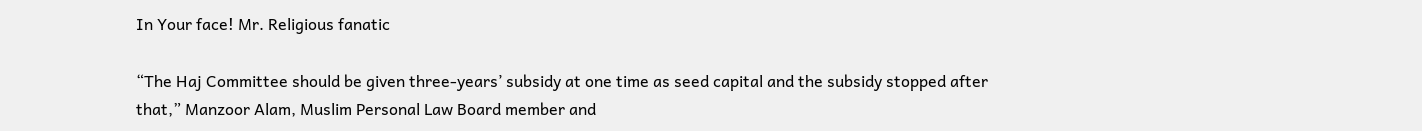In Your face! Mr. Religious fanatic

“The Haj Committee should be given three-years’ subsidy at one time as seed capital and the subsidy stopped after that,” Manzoor Alam, Muslim Personal Law Board member and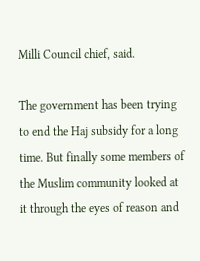Milli Council chief, said.

The government has been trying to end the Haj subsidy for a long time. But finally some members of the Muslim community looked at it through the eyes of reason and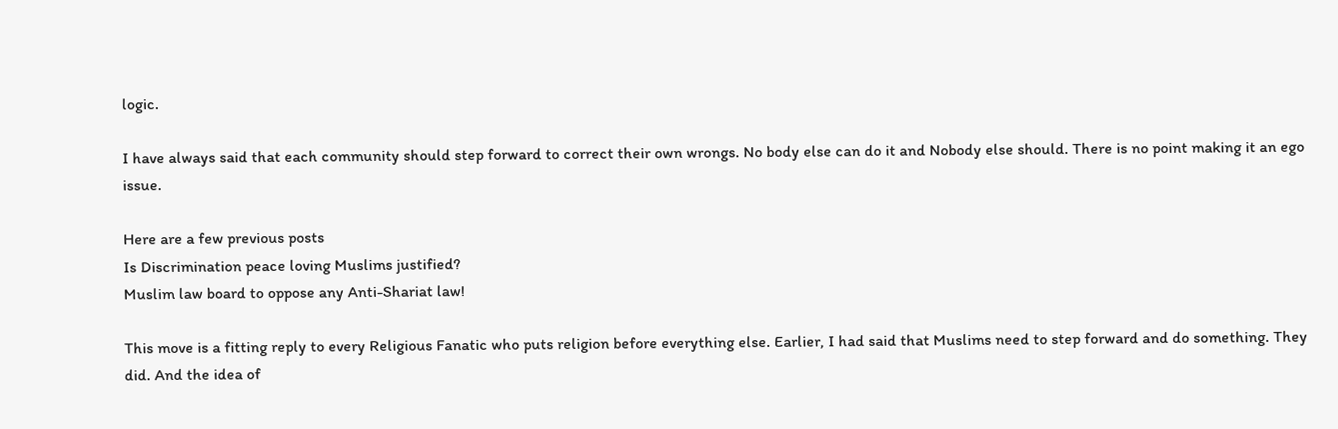logic.

I have always said that each community should step forward to correct their own wrongs. No body else can do it and Nobody else should. There is no point making it an ego issue.

Here are a few previous posts
Is Discrimination peace loving Muslims justified?
Muslim law board to oppose any Anti-Shariat law!

This move is a fitting reply to every Religious Fanatic who puts religion before everything else. Earlier, I had said that Muslims need to step forward and do something. They did. And the idea of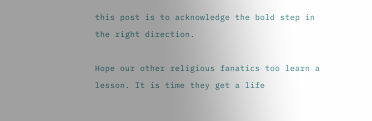this post is to acknowledge the bold step in the right direction.

Hope our other religious fanatics too learn a lesson. It is time they get a life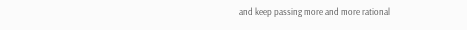and keep passing more and more rational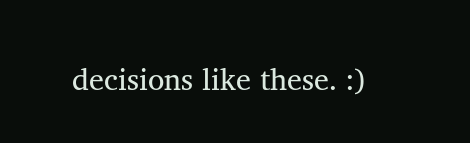decisions like these. :)